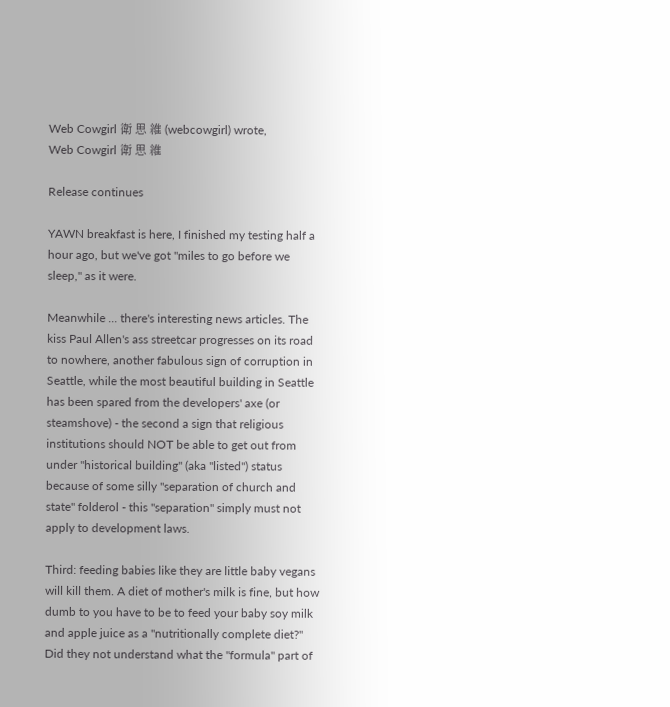Web Cowgirl 衛 思 維 (webcowgirl) wrote,
Web Cowgirl 衛 思 維

Release continues

YAWN breakfast is here, I finished my testing half a hour ago, but we've got "miles to go before we sleep," as it were.

Meanwhile ... there's interesting news articles. The kiss Paul Allen's ass streetcar progresses on its road to nowhere, another fabulous sign of corruption in Seattle, while the most beautiful building in Seattle has been spared from the developers' axe (or steamshove) - the second a sign that religious institutions should NOT be able to get out from under "historical building" (aka "listed") status because of some silly "separation of church and state" folderol - this "separation" simply must not apply to development laws.

Third: feeding babies like they are little baby vegans will kill them. A diet of mother's milk is fine, but how dumb to you have to be to feed your baby soy milk and apple juice as a "nutritionally complete diet?" Did they not understand what the "formula" part of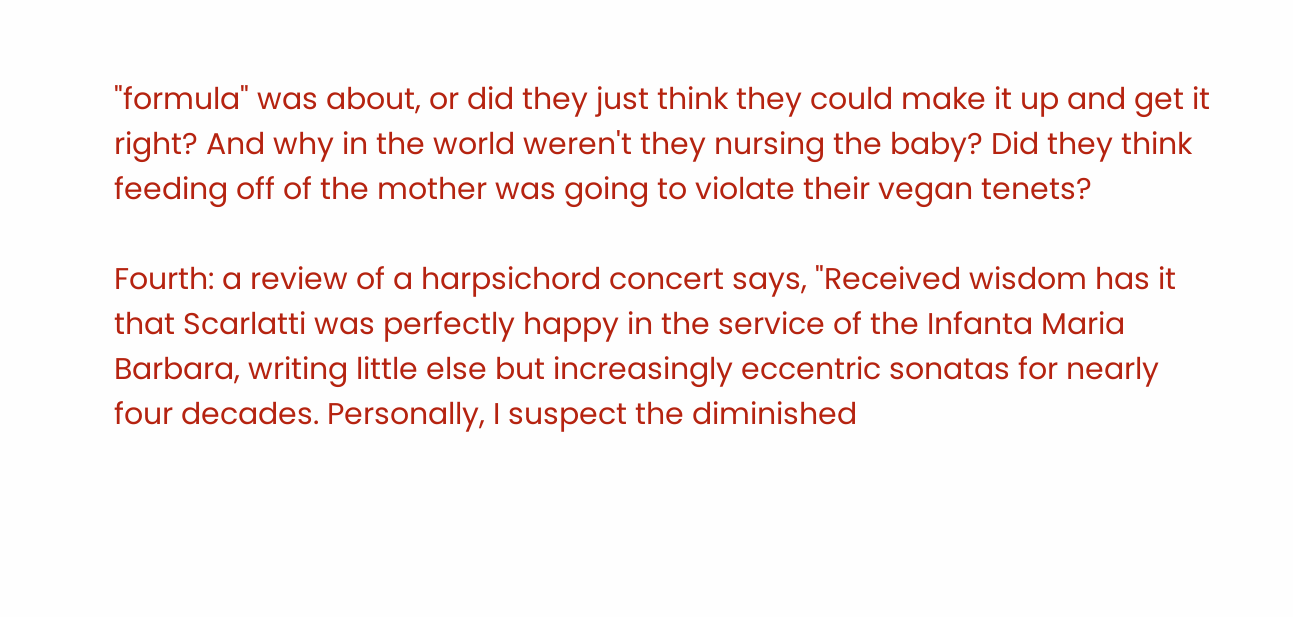"formula" was about, or did they just think they could make it up and get it right? And why in the world weren't they nursing the baby? Did they think feeding off of the mother was going to violate their vegan tenets?

Fourth: a review of a harpsichord concert says, "Received wisdom has it that Scarlatti was perfectly happy in the service of the Infanta Maria Barbara, writing little else but increasingly eccentric sonatas for nearly four decades. Personally, I suspect the diminished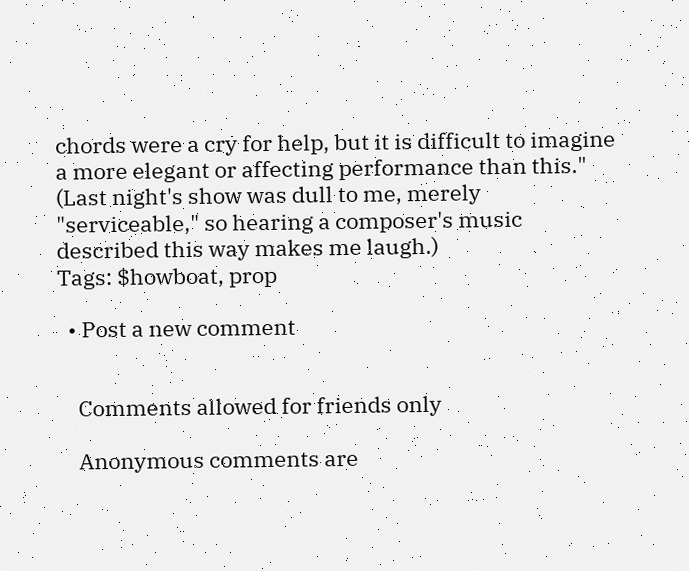chords were a cry for help, but it is difficult to imagine a more elegant or affecting performance than this." (Last night's show was dull to me, merely "serviceable," so hearing a composer's music described this way makes me laugh.)
Tags: $howboat, prop

  • Post a new comment


    Comments allowed for friends only

    Anonymous comments are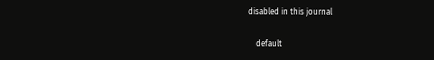disabled in this journal

    default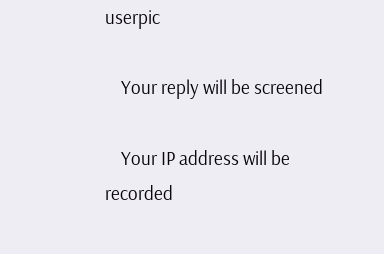userpic

    Your reply will be screened

    Your IP address will be recorded